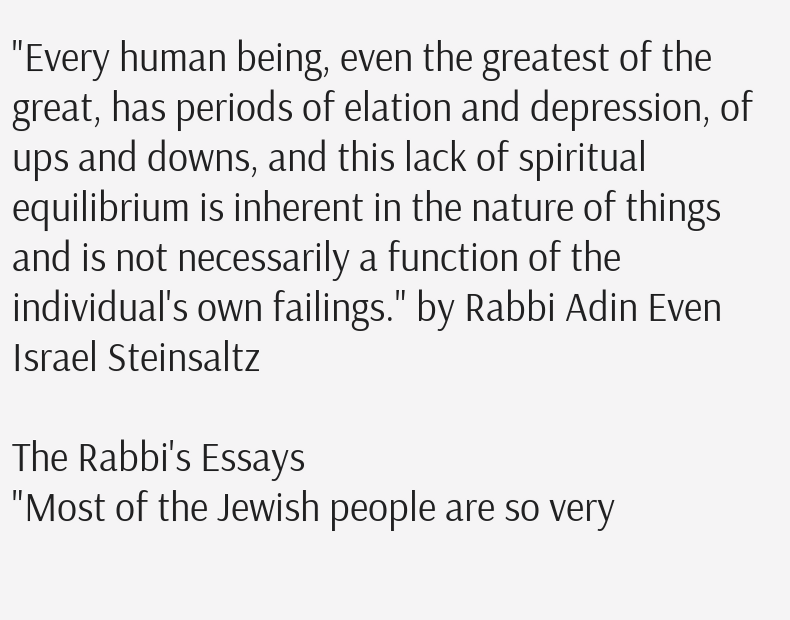"Every human being, even the greatest of the great, has periods of elation and depression, of ups and downs, and this lack of spiritual equilibrium is inherent in the nature of things and is not necessarily a function of the individual's own failings." by Rabbi Adin Even Israel Steinsaltz

The Rabbi's Essays
"Most of the Jewish people are so very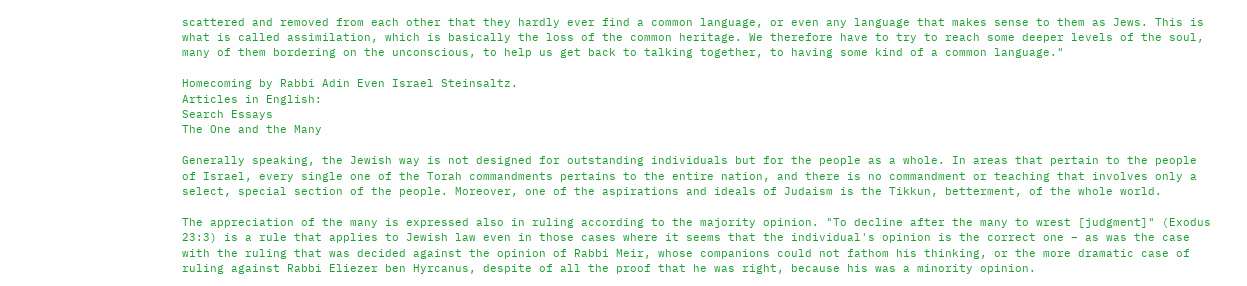scattered and removed from each other that they hardly ever find a common language, or even any language that makes sense to them as Jews. This is what is called assimilation, which is basically the loss of the common heritage. We therefore have to try to reach some deeper levels of the soul, many of them bordering on the unconscious, to help us get back to talking together, to having some kind of a common language."

Homecoming by Rabbi Adin Even Israel Steinsaltz.
Articles in English:
Search Essays
The One and the Many

Generally speaking, the Jewish way is not designed for outstanding individuals but for the people as a whole. In areas that pertain to the people of Israel, every single one of the Torah commandments pertains to the entire nation, and there is no commandment or teaching that involves only a select, special section of the people. Moreover, one of the aspirations and ideals of Judaism is the Tikkun, betterment, of the whole world.

The appreciation of the many is expressed also in ruling according to the majority opinion. "To decline after the many to wrest [judgment]" (Exodus 23:3) is a rule that applies to Jewish law even in those cases where it seems that the individual's opinion is the correct one – as was the case with the ruling that was decided against the opinion of Rabbi Meir, whose companions could not fathom his thinking, or the more dramatic case of ruling against Rabbi Eliezer ben Hyrcanus, despite of all the proof that he was right, because his was a minority opinion.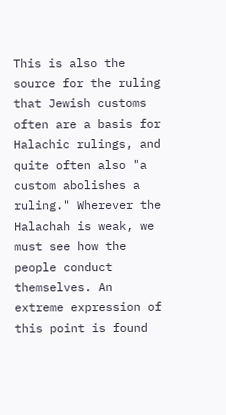This is also the source for the ruling that Jewish customs often are a basis for Halachic rulings, and quite often also "a custom abolishes a ruling." Wherever the Halachah is weak, we must see how the people conduct themselves. An extreme expression of this point is found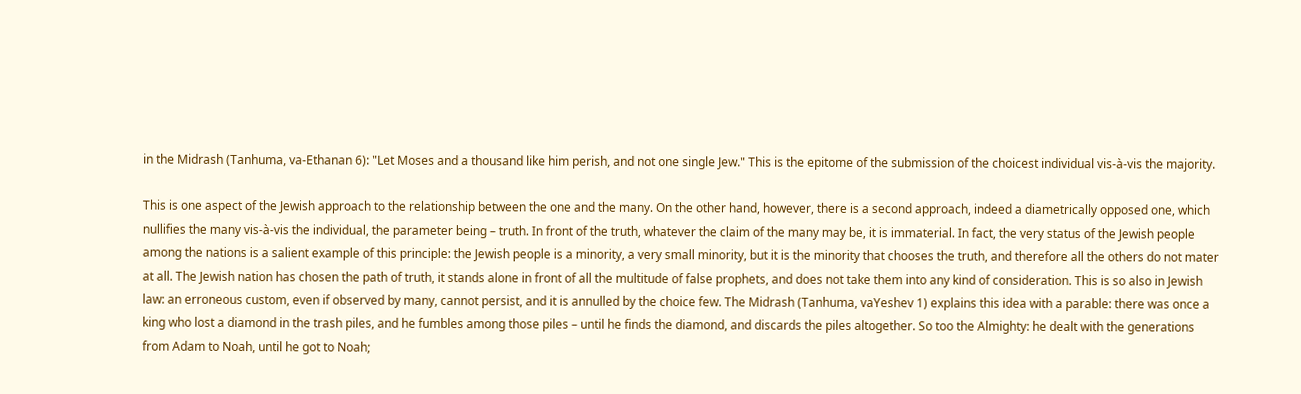in the Midrash (Tanhuma, va-Ethanan 6): "Let Moses and a thousand like him perish, and not one single Jew." This is the epitome of the submission of the choicest individual vis-à-vis the majority.

This is one aspect of the Jewish approach to the relationship between the one and the many. On the other hand, however, there is a second approach, indeed a diametrically opposed one, which nullifies the many vis-à-vis the individual, the parameter being – truth. In front of the truth, whatever the claim of the many may be, it is immaterial. In fact, the very status of the Jewish people among the nations is a salient example of this principle: the Jewish people is a minority, a very small minority, but it is the minority that chooses the truth, and therefore all the others do not mater at all. The Jewish nation has chosen the path of truth, it stands alone in front of all the multitude of false prophets, and does not take them into any kind of consideration. This is so also in Jewish law: an erroneous custom, even if observed by many, cannot persist, and it is annulled by the choice few. The Midrash (Tanhuma, vaYeshev 1) explains this idea with a parable: there was once a king who lost a diamond in the trash piles, and he fumbles among those piles – until he finds the diamond, and discards the piles altogether. So too the Almighty: he dealt with the generations from Adam to Noah, until he got to Noah;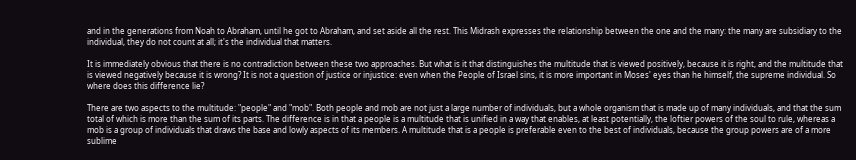and in the generations from Noah to Abraham, until he got to Abraham, and set aside all the rest. This Midrash expresses the relationship between the one and the many: the many are subsidiary to the individual, they do not count at all; it's the individual that matters.

It is immediately obvious that there is no contradiction between these two approaches. But what is it that distinguishes the multitude that is viewed positively, because it is right, and the multitude that is viewed negatively because it is wrong? It is not a question of justice or injustice: even when the People of Israel sins, it is more important in Moses' eyes than he himself, the supreme individual. So where does this difference lie?

There are two aspects to the multitude: "people" and "mob". Both people and mob are not just a large number of individuals, but a whole organism that is made up of many individuals, and that the sum total of which is more than the sum of its parts. The difference is in that a people is a multitude that is unified in a way that enables, at least potentially, the loftier powers of the soul to rule, whereas a mob is a group of individuals that draws the base and lowly aspects of its members. A multitude that is a people is preferable even to the best of individuals, because the group powers are of a more sublime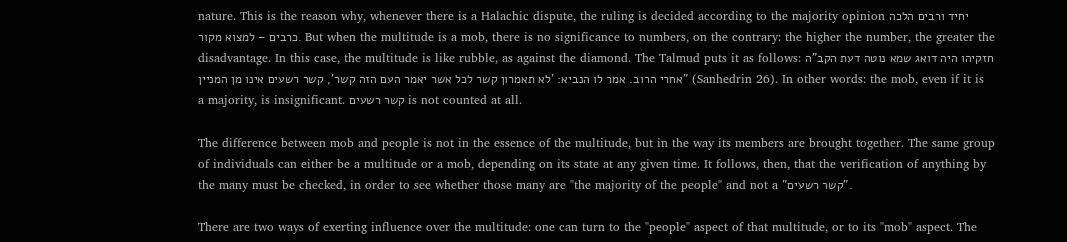nature. This is the reason why, whenever there is a Halachic dispute, the ruling is decided according to the majority opinion יחיד ורבים הלכה כרבים – למצוא מקור. But when the multitude is a mob, there is no significance to numbers, on the contrary: the higher the number, the greater the disadvantage. In this case, the multitude is like rubble, as against the diamond. The Talmud puts it as follows: חזקיהו היה דואג שמא נוטה דעת הקב"ה אחרי הרוב. אמר לו הנביא: 'לא תאמרון קשר לכל אשר יאמר העם הזה קשר', קשר רשעים אינו מן המניין" (Sanhedrin 26). In other words: the mob, even if it is a majority, is insignificant. קשר רשעים is not counted at all.

The difference between mob and people is not in the essence of the multitude, but in the way its members are brought together. The same group of individuals can either be a multitude or a mob, depending on its state at any given time. It follows, then, that the verification of anything by the many must be checked, in order to see whether those many are "the majority of the people" and not a "קשר רשעים".

There are two ways of exerting influence over the multitude: one can turn to the "people" aspect of that multitude, or to its "mob" aspect. The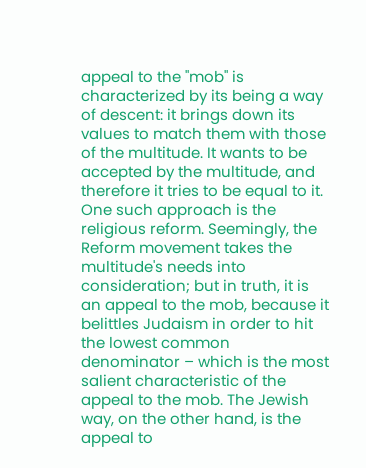appeal to the "mob" is characterized by its being a way of descent: it brings down its values to match them with those of the multitude. It wants to be accepted by the multitude, and therefore it tries to be equal to it. One such approach is the religious reform. Seemingly, the Reform movement takes the multitude's needs into consideration; but in truth, it is an appeal to the mob, because it belittles Judaism in order to hit the lowest common denominator – which is the most salient characteristic of the appeal to the mob. The Jewish way, on the other hand, is the appeal to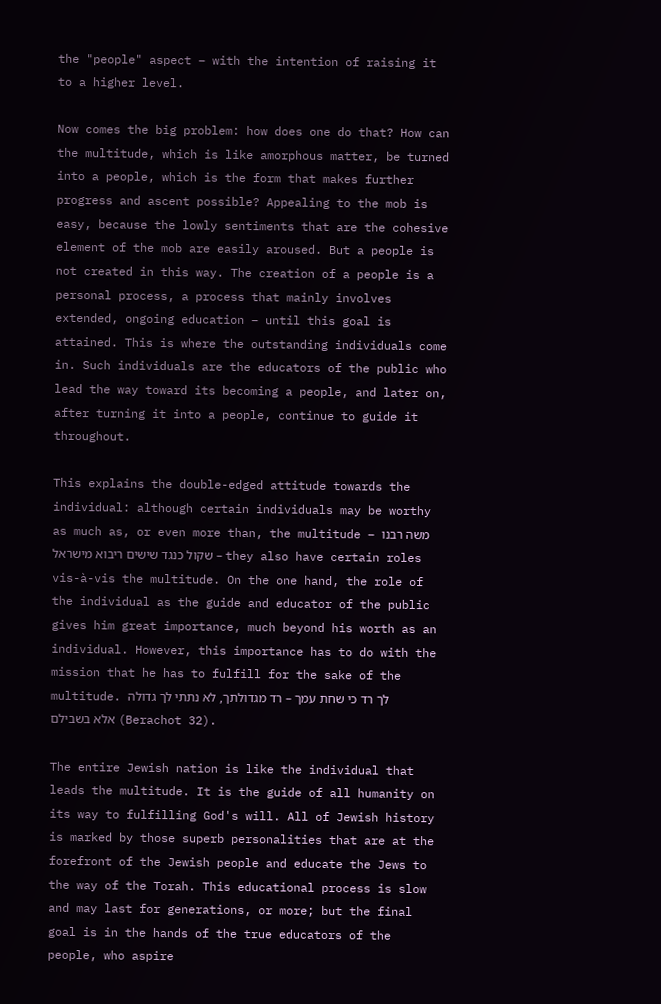the "people" aspect – with the intention of raising it to a higher level.

Now comes the big problem: how does one do that? How can the multitude, which is like amorphous matter, be turned into a people, which is the form that makes further progress and ascent possible? Appealing to the mob is easy, because the lowly sentiments that are the cohesive element of the mob are easily aroused. But a people is not created in this way. The creation of a people is a personal process, a process that mainly involves extended, ongoing education – until this goal is attained. This is where the outstanding individuals come in. Such individuals are the educators of the public who lead the way toward its becoming a people, and later on, after turning it into a people, continue to guide it throughout.

This explains the double-edged attitude towards the individual: although certain individuals may be worthy as much as, or even more than, the multitude – משה רבנו שקול כנגד שישים ריבוא מישראל – they also have certain roles vis-à-vis the multitude. On the one hand, the role of the individual as the guide and educator of the public gives him great importance, much beyond his worth as an individual. However, this importance has to do with the mission that he has to fulfill for the sake of the multitude. לך רד כי שחת עמך – רד מגדולתך, לא נתתי לך גדולה אלא בשבילם (Berachot 32).

The entire Jewish nation is like the individual that leads the multitude. It is the guide of all humanity on its way to fulfilling God's will. All of Jewish history is marked by those superb personalities that are at the forefront of the Jewish people and educate the Jews to the way of the Torah. This educational process is slow and may last for generations, or more; but the final goal is in the hands of the true educators of the people, who aspire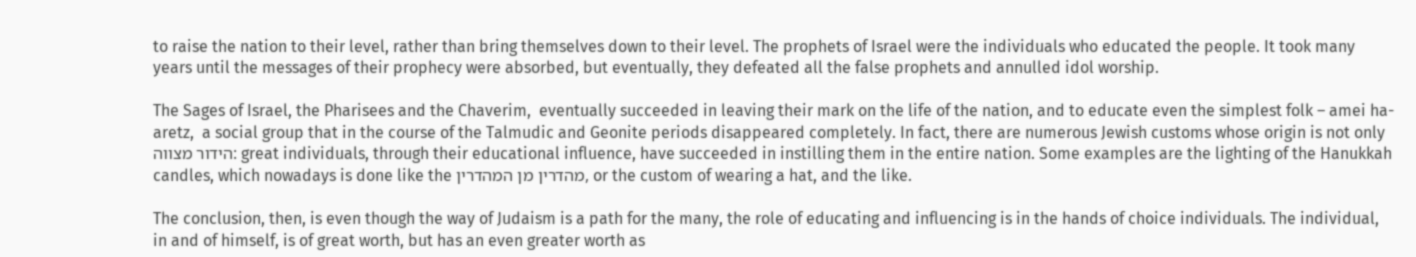to raise the nation to their level, rather than bring themselves down to their level. The prophets of Israel were the individuals who educated the people. It took many years until the messages of their prophecy were absorbed, but eventually, they defeated all the false prophets and annulled idol worship.

The Sages of Israel, the Pharisees and the Chaverim,  eventually succeeded in leaving their mark on the life of the nation, and to educate even the simplest folk – amei ha-aretz,  a social group that in the course of the Talmudic and Geonite periods disappeared completely. In fact, there are numerous Jewish customs whose origin is not only הידור מצווה: great individuals, through their educational influence, have succeeded in instilling them in the entire nation. Some examples are the lighting of the Hanukkah candles, which nowadays is done like the מהדרין מן המהדרין, or the custom of wearing a hat, and the like.

The conclusion, then, is even though the way of Judaism is a path for the many, the role of educating and influencing is in the hands of choice individuals. The individual, in and of himself, is of great worth, but has an even greater worth as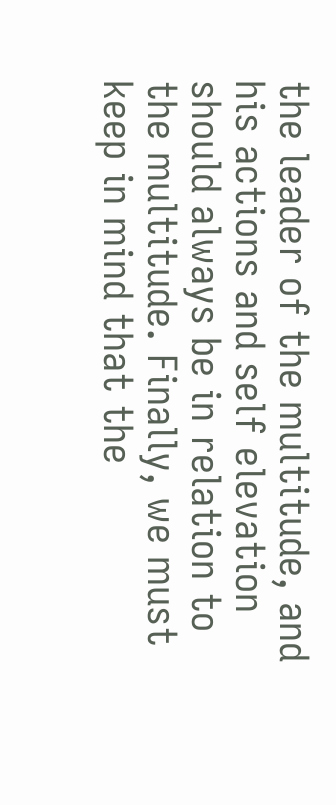the leader of the multitude, and his actions and self elevation should always be in relation to the multitude. Finally, we must keep in mind that the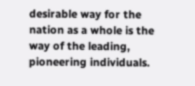desirable way for the nation as a whole is the way of the leading, pioneering individuals.